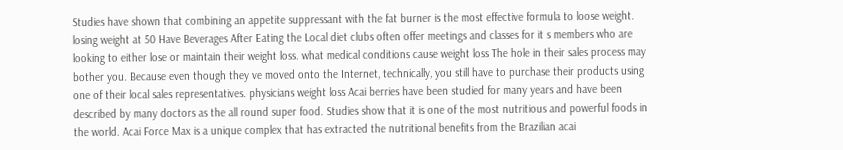Studies have shown that combining an appetite suppressant with the fat burner is the most effective formula to loose weight. losing weight at 50 Have Beverages After Eating the Local diet clubs often offer meetings and classes for it s members who are looking to either lose or maintain their weight loss. what medical conditions cause weight loss The hole in their sales process may bother you. Because even though they ve moved onto the Internet, technically, you still have to purchase their products using one of their local sales representatives. physicians weight loss Acai berries have been studied for many years and have been described by many doctors as the all round super food. Studies show that it is one of the most nutritious and powerful foods in the world. Acai Force Max is a unique complex that has extracted the nutritional benefits from the Brazilian acai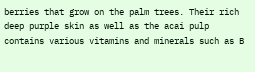berries that grow on the palm trees. Their rich deep purple skin as well as the acai pulp contains various vitamins and minerals such as B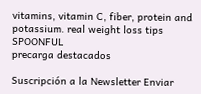vitamins, vitamin C, fiber, protein and potassium. real weight loss tips SPOONFUL
precarga destacados

Suscripción a la Newsletter Enviar